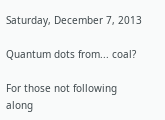Saturday, December 7, 2013

Quantum dots from... coal?

For those not following along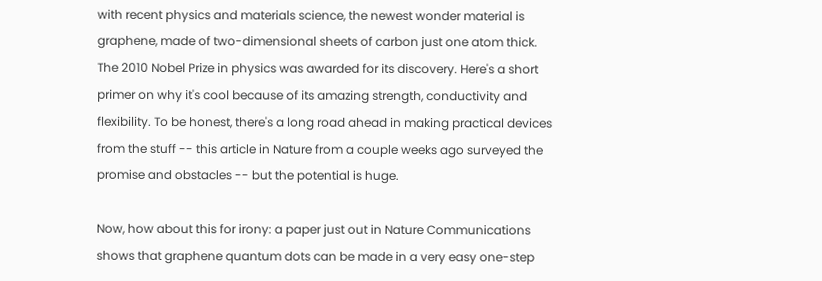with recent physics and materials science, the newest wonder material is graphene, made of two-dimensional sheets of carbon just one atom thick. The 2010 Nobel Prize in physics was awarded for its discovery. Here's a short primer on why it's cool because of its amazing strength, conductivity and flexibility. To be honest, there's a long road ahead in making practical devices from the stuff -- this article in Nature from a couple weeks ago surveyed the promise and obstacles -- but the potential is huge.

Now, how about this for irony: a paper just out in Nature Communications shows that graphene quantum dots can be made in a very easy one-step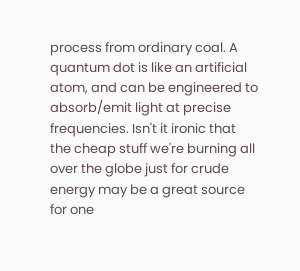process from ordinary coal. A quantum dot is like an artificial atom, and can be engineered to absorb/emit light at precise frequencies. Isn't it ironic that the cheap stuff we're burning all over the globe just for crude energy may be a great source for one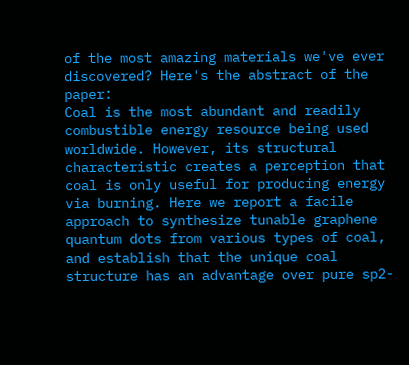of the most amazing materials we've ever discovered? Here's the abstract of the paper:
Coal is the most abundant and readily combustible energy resource being used worldwide. However, its structural characteristic creates a perception that coal is only useful for producing energy via burning. Here we report a facile approach to synthesize tunable graphene quantum dots from various types of coal, and establish that the unique coal structure has an advantage over pure sp2-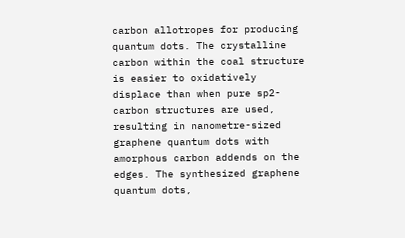carbon allotropes for producing quantum dots. The crystalline carbon within the coal structure is easier to oxidatively displace than when pure sp2-carbon structures are used, resulting in nanometre-sized graphene quantum dots with amorphous carbon addends on the edges. The synthesized graphene quantum dots,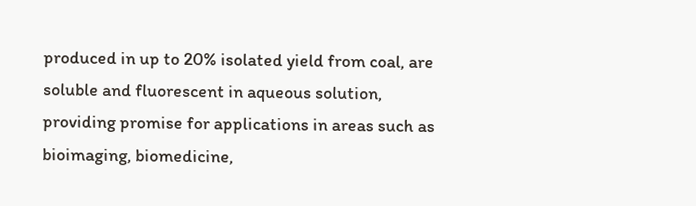produced in up to 20% isolated yield from coal, are soluble and fluorescent in aqueous solution, providing promise for applications in areas such as bioimaging, biomedicine,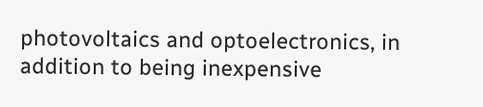photovoltaics and optoelectronics, in addition to being inexpensive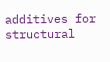additives for structural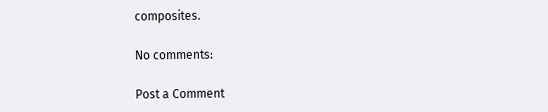composites.

No comments:

Post a Comment